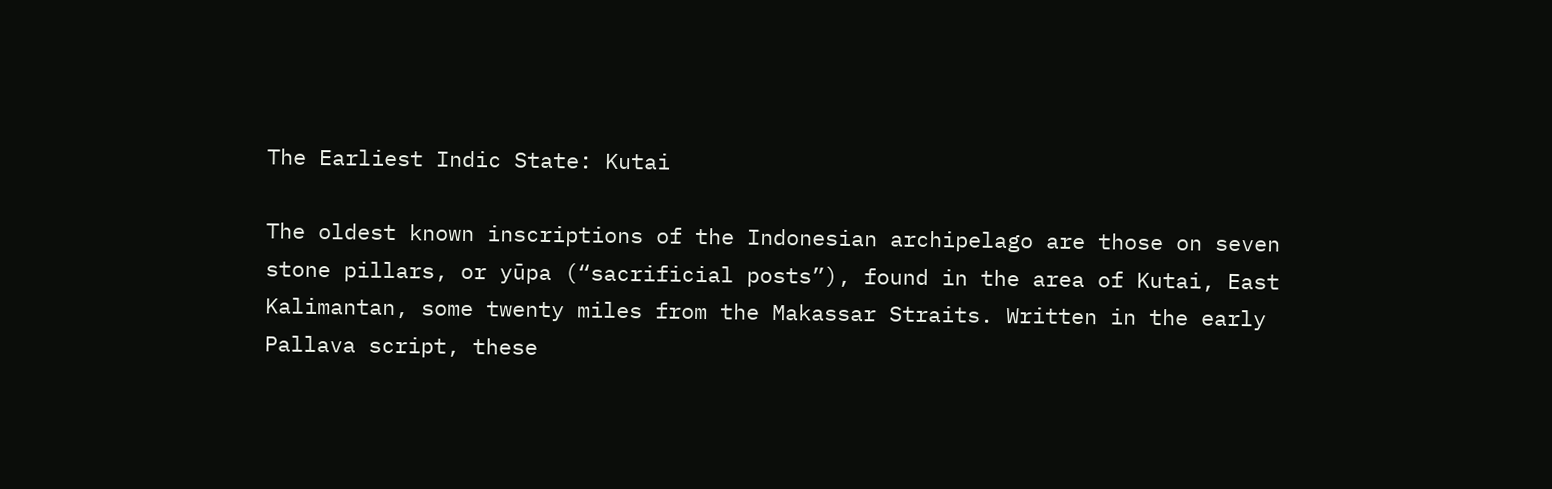The Earliest Indic State: Kutai

The oldest known inscriptions of the Indonesian archipelago are those on seven stone pillars, or yūpa (“sacrificial posts”), found in the area of Kutai, East Kalimantan, some twenty miles from the Makassar Straits. Written in the early Pallava script, these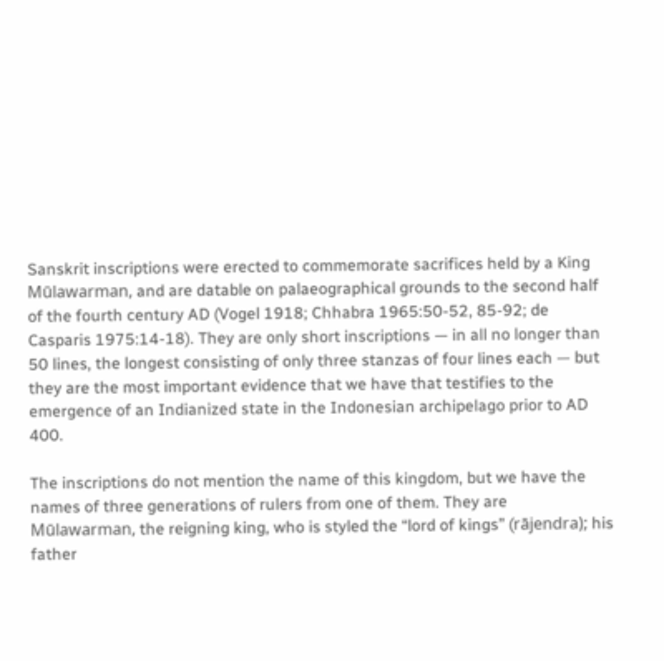Sanskrit inscriptions were erected to commemorate sacrifices held by a King Mūlawarman, and are datable on palaeographical grounds to the second half of the fourth century AD (Vogel 1918; Chhabra 1965:50-52, 85-92; de Casparis 1975:14-18). They are only short inscriptions — in all no longer than 50 lines, the longest consisting of only three stanzas of four lines each — but they are the most important evidence that we have that testifies to the emergence of an Indianized state in the Indonesian archipelago prior to AD 400.

The inscriptions do not mention the name of this kingdom, but we have the names of three generations of rulers from one of them. They are Mūlawarman, the reigning king, who is styled the “lord of kings” (rājendra); his father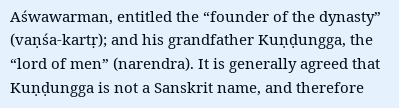Aśwawarman, entitled the “founder of the dynasty” (vaṇśa-kartṛ); and his grandfather Kuṇḍungga, the “lord of men” (narendra). It is generally agreed that Kuṇḍungga is not a Sanskrit name, and therefore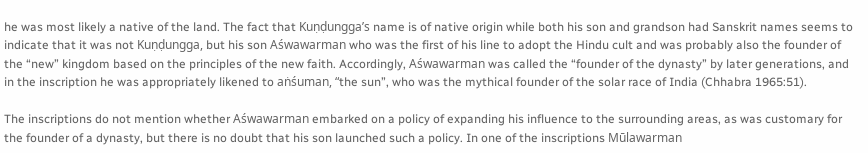he was most likely a native of the land. The fact that Kuṇḍungga’s name is of native origin while both his son and grandson had Sanskrit names seems to indicate that it was not Kuṇḍungga, but his son Aśwawarman who was the first of his line to adopt the Hindu cult and was probably also the founder of the “new” kingdom based on the principles of the new faith. Accordingly, Aśwawarman was called the “founder of the dynasty” by later generations, and in the inscription he was appropriately likened to aṅśuman, “the sun”, who was the mythical founder of the solar race of India (Chhabra 1965:51).

The inscriptions do not mention whether Aśwawarman embarked on a policy of expanding his influence to the surrounding areas, as was customary for the founder of a dynasty, but there is no doubt that his son launched such a policy. In one of the inscriptions Mūlawarman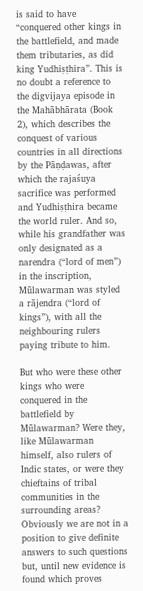is said to have “conquered other kings in the battlefield, and made them tributaries, as did king Yudhiṣṭhira”. This is no doubt a reference to the digvijaya episode in the Mahābhārata (Book 2), which describes the conquest of various countries in all directions by the Pāṇḍawas, after which the rajaśuya sacrifice was performed and Yudhiṣṭhira became the world ruler. And so, while his grandfather was only designated as a narendra (“lord of men”) in the inscription, Mūlawarman was styled a rājendra (“lord of kings”), with all the neighbouring rulers paying tribute to him.

But who were these other kings who were conquered in the battlefield by Mūlawarman? Were they, like Mūlawarman himself, also rulers of Indic states, or were they chieftains of tribal communities in the surrounding areas? Obviously we are not in a position to give definite answers to such questions but, until new evidence is found which proves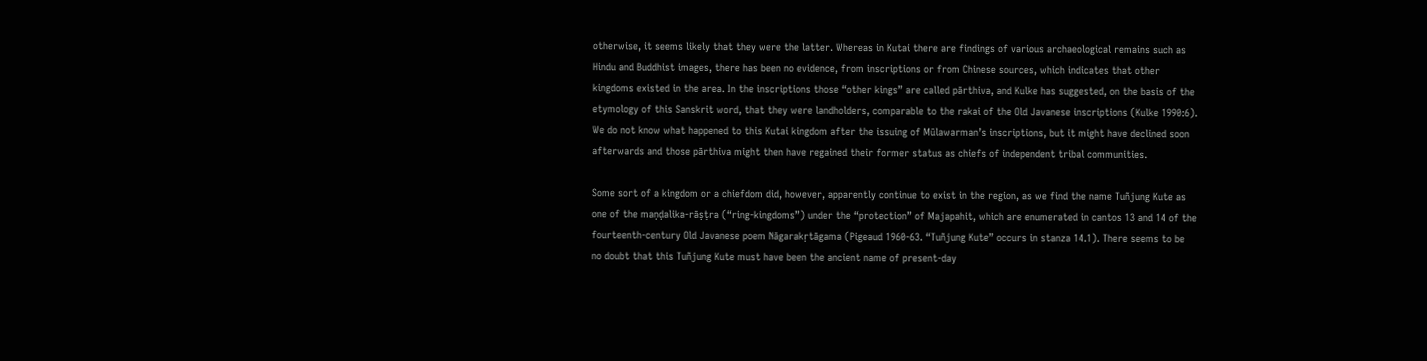otherwise, it seems likely that they were the latter. Whereas in Kutai there are findings of various archaeological remains such as Hindu and Buddhist images, there has been no evidence, from inscriptions or from Chinese sources, which indicates that other kingdoms existed in the area. In the inscriptions those “other kings” are called pārthiva, and Kulke has suggested, on the basis of the etymology of this Sanskrit word, that they were landholders, comparable to the rakai of the Old Javanese inscriptions (Kulke 1990:6). We do not know what happened to this Kutai kingdom after the issuing of Mūlawarman’s inscriptions, but it might have declined soon afterwards and those pārthiva might then have regained their former status as chiefs of independent tribal communities.

Some sort of a kingdom or a chiefdom did, however, apparently continue to exist in the region, as we find the name Tuñjung Kute as one of the maṇḍalika-rāṣṭra (“ring-kingdoms”) under the “protection” of Majapahit, which are enumerated in cantos 13 and 14 of the fourteenth-century Old Javanese poem Nāgarakṛtāgama (Pigeaud 1960-63. “Tuñjung Kute” occurs in stanza 14.1). There seems to be no doubt that this Tuñjung Kute must have been the ancient name of present-day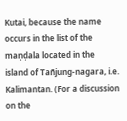Kutai, because the name occurs in the list of the maṇḍala located in the island of Tañjung-nagara, i.e. Kalimantan. (For a discussion on the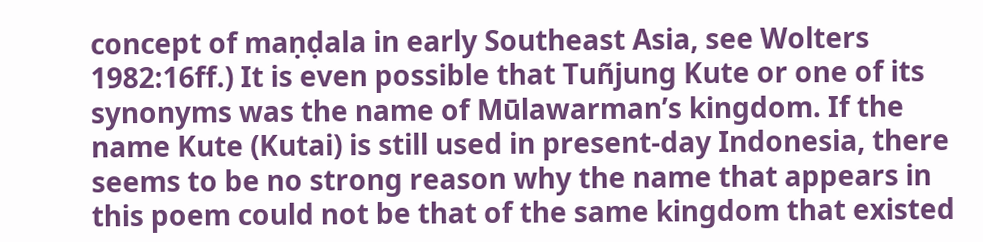concept of maṇḍala in early Southeast Asia, see Wolters 1982:16ff.) It is even possible that Tuñjung Kute or one of its synonyms was the name of Mūlawarman’s kingdom. If the name Kute (Kutai) is still used in present-day Indonesia, there seems to be no strong reason why the name that appears in this poem could not be that of the same kingdom that existed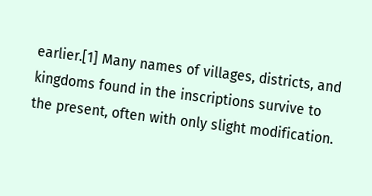earlier.[1] Many names of villages, districts, and kingdoms found in the inscriptions survive to the present, often with only slight modification.